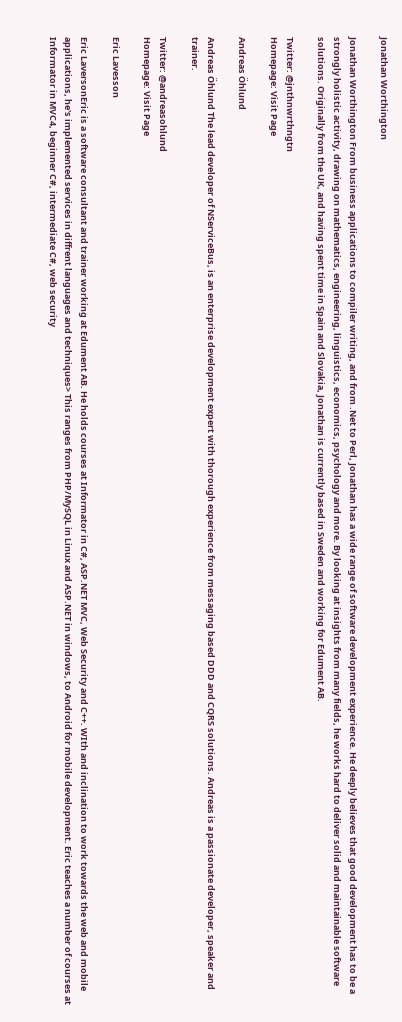Jonathan Worthington

Jonathan Worthington From business applications to compiler writing, and from .Net to Perl, Jonathan has a wide range of software development experience. He deeply believes that good development has to be a strongly holistic activity, drawing on mathematics, engineering, linguistics, economics, psychology and more. By looking at insights from many fields, he works hard to deliver solid and maintainable software solutions. Originally from the UK, and having spent time in Spain and Slovakia, Jonathan is currently based in Sweden and working for Edument AB.

Twitter: @jnthnwrthngtn
Homepage: Visit Page

Andreas Öhlund

Andreas Öhlund The lead developer of NServiceBus, is an enterprise development expert with thorough experience from messaging based DDD and CQRS solutions. Andreas is a passionate developer, speaker and trainer.

Twitter: @andreasohlund
Homepage: Visit Page

Eric Lavesson

Eric LaversonEric is a software consultant and trainer working at Edument AB. He holds courses at Informator in C#, ASP.NET MVC, Web Security and C++. WIth and inclination to work towards the web and mobile applications, he's implemented services in diffrent languages and techniques> This ranges from PHP/MySQL in Linux and ASP.NET in windows, to Android for mobile development. Eric teaches a number of courses at Informator in MVC4, beginner C#, intermediate C#, web security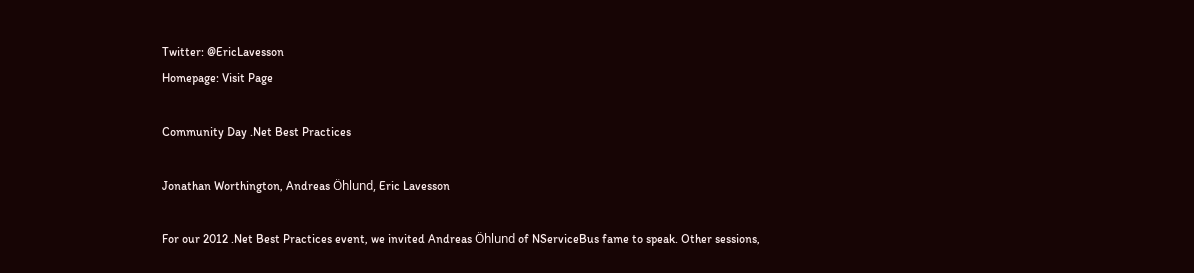Twitter: @EricLavesson
Homepage: Visit Page

Community Day .Net Best Practices

Jonathan Worthington, Andreas Öhlund, Eric Lavesson

For our 2012 .Net Best Practices event, we invited Andreas Öhlund of NServiceBus fame to speak. Other sessions,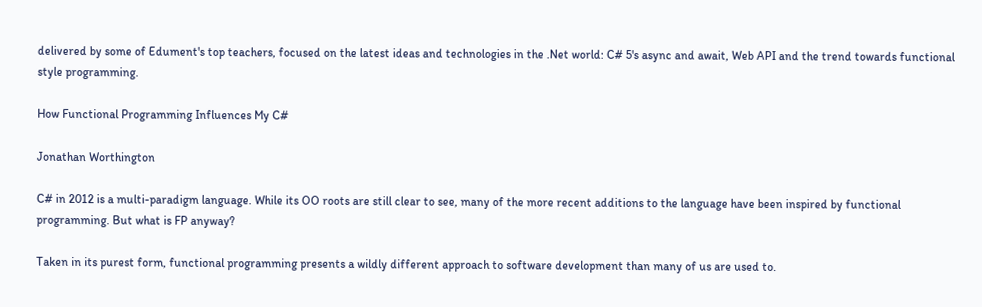delivered by some of Edument's top teachers, focused on the latest ideas and technologies in the .Net world: C# 5's async and await, Web API and the trend towards functional style programming.

How Functional Programming Influences My C#

Jonathan Worthington

C# in 2012 is a multi-paradigm language. While its OO roots are still clear to see, many of the more recent additions to the language have been inspired by functional programming. But what is FP anyway?

Taken in its purest form, functional programming presents a wildly different approach to software development than many of us are used to.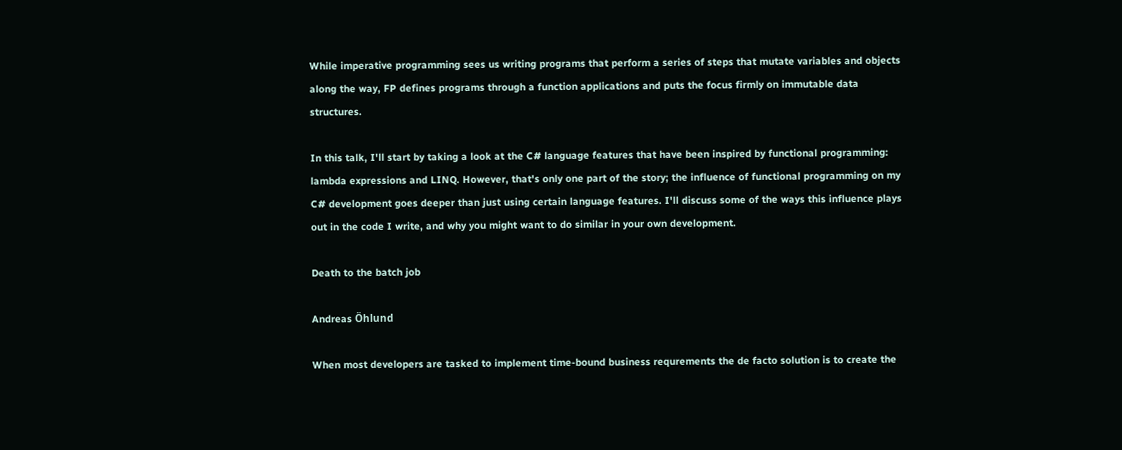While imperative programming sees us writing programs that perform a series of steps that mutate variables and objects along the way, FP defines programs through a function applications and puts the focus firmly on immutable data structures.

In this talk, I'll start by taking a look at the C# language features that have been inspired by functional programming: lambda expressions and LINQ. However, that's only one part of the story; the influence of functional programming on my C# development goes deeper than just using certain language features. I'll discuss some of the ways this influence plays out in the code I write, and why you might want to do similar in your own development.

Death to the batch job

Andreas Öhlund

When most developers are tasked to implement time-bound business requrements the de facto solution is to create the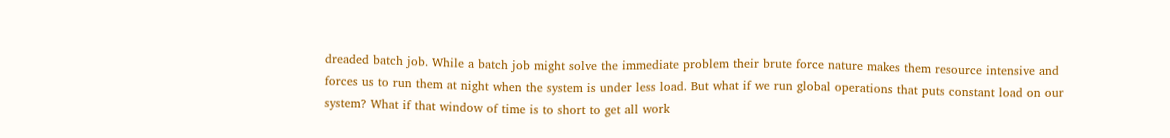dreaded batch job. While a batch job might solve the immediate problem their brute force nature makes them resource intensive and forces us to run them at night when the system is under less load. But what if we run global operations that puts constant load on our system? What if that window of time is to short to get all work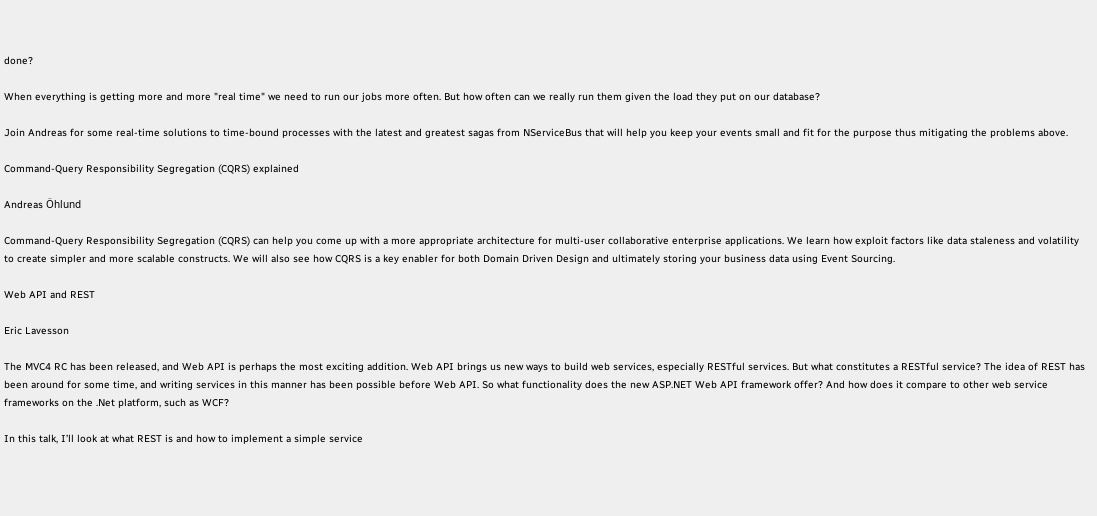done?

When everything is getting more and more "real time" we need to run our jobs more often. But how often can we really run them given the load they put on our database?

Join Andreas for some real-time solutions to time-bound processes with the latest and greatest sagas from NServiceBus that will help you keep your events small and fit for the purpose thus mitigating the problems above.

Command-Query Responsibility Segregation (CQRS) explained

Andreas Öhlund

Command-Query Responsibility Segregation (CQRS) can help you come up with a more appropriate architecture for multi-user collaborative enterprise applications. We learn how exploit factors like data staleness and volatility to create simpler and more scalable constructs. We will also see how CQRS is a key enabler for both Domain Driven Design and ultimately storing your business data using Event Sourcing.

Web API and REST

Eric Lavesson

The MVC4 RC has been released, and Web API is perhaps the most exciting addition. Web API brings us new ways to build web services, especially RESTful services. But what constitutes a RESTful service? The idea of REST has been around for some time, and writing services in this manner has been possible before Web API. So what functionality does the new ASP.NET Web API framework offer? And how does it compare to other web service frameworks on the .Net platform, such as WCF?

In this talk, I’ll look at what REST is and how to implement a simple service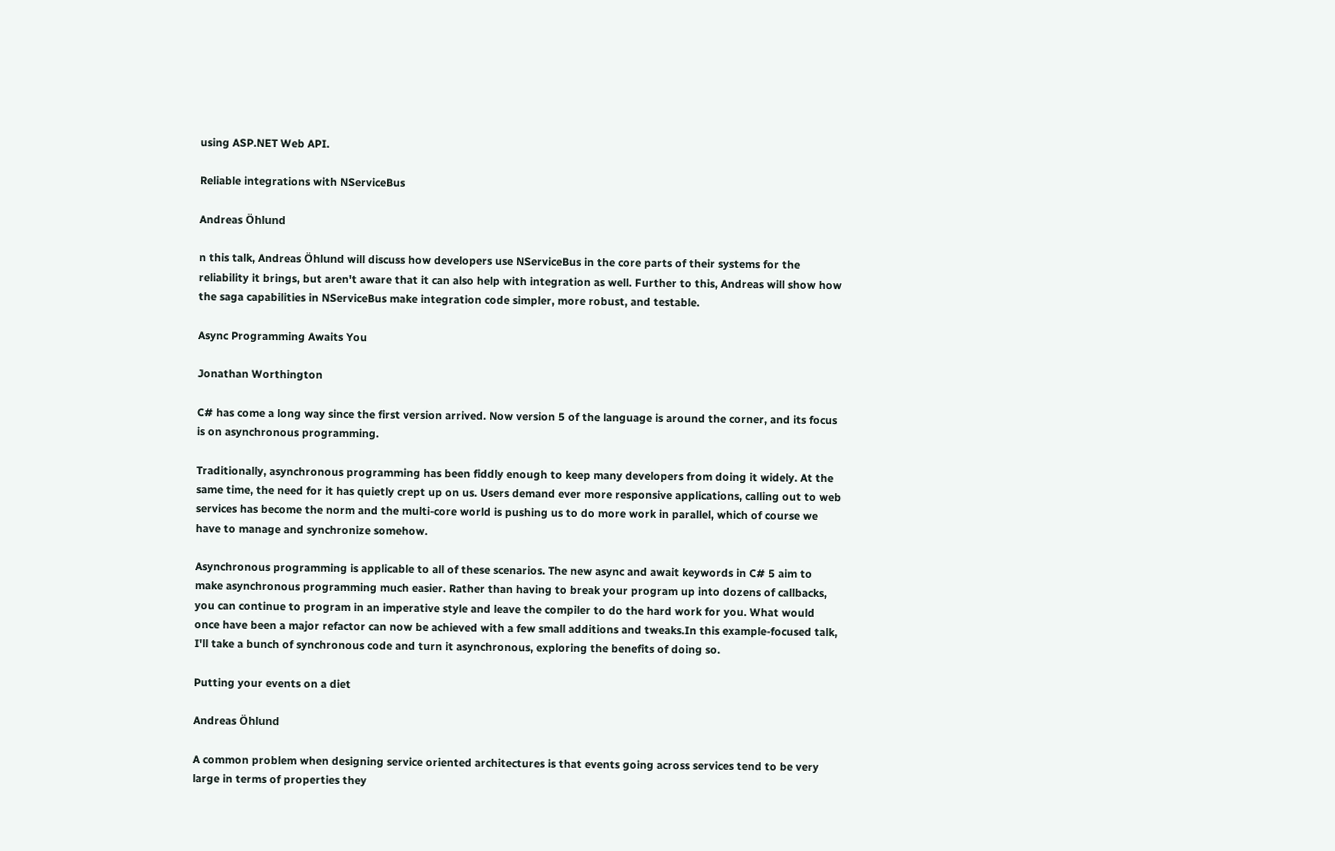using ASP.NET Web API.

Reliable integrations with NServiceBus

Andreas Öhlund

n this talk, Andreas Öhlund will discuss how developers use NServiceBus in the core parts of their systems for the reliability it brings, but aren't aware that it can also help with integration as well. Further to this, Andreas will show how the saga capabilities in NServiceBus make integration code simpler, more robust, and testable.

Async Programming Awaits You

Jonathan Worthington

C# has come a long way since the first version arrived. Now version 5 of the language is around the corner, and its focus is on asynchronous programming.

Traditionally, asynchronous programming has been fiddly enough to keep many developers from doing it widely. At the same time, the need for it has quietly crept up on us. Users demand ever more responsive applications, calling out to web services has become the norm and the multi-core world is pushing us to do more work in parallel, which of course we have to manage and synchronize somehow.

Asynchronous programming is applicable to all of these scenarios. The new async and await keywords in C# 5 aim to make asynchronous programming much easier. Rather than having to break your program up into dozens of callbacks, you can continue to program in an imperative style and leave the compiler to do the hard work for you. What would once have been a major refactor can now be achieved with a few small additions and tweaks.In this example-focused talk, I'll take a bunch of synchronous code and turn it asynchronous, exploring the benefits of doing so.

Putting your events on a diet

Andreas Öhlund

A common problem when designing service oriented architectures is that events going across services tend to be very large in terms of properties they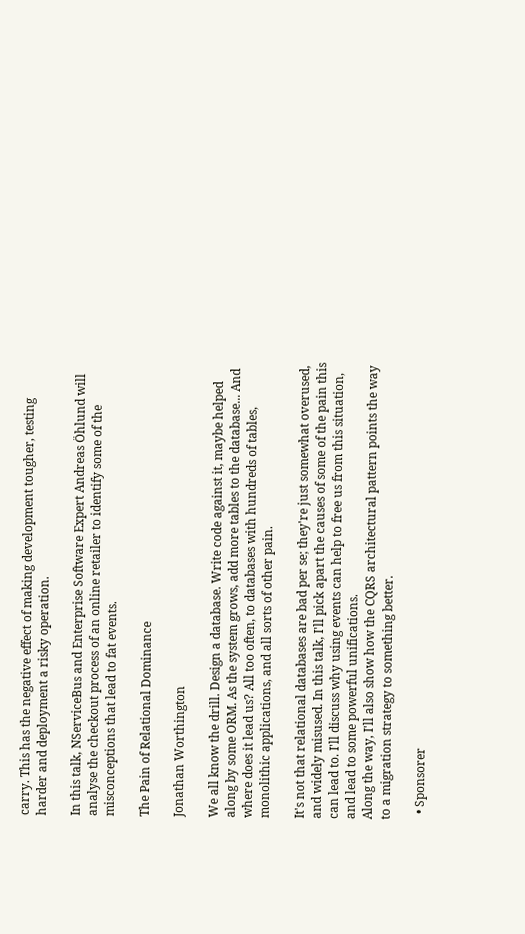carry. This has the negative effect of making development tougher, testing harder and deployment a risky operation.

In this talk, NServiceBus and Enterprise Software Expert Andreas Öhlund will analyse the checkout process of an online retailer to identify some of the misconceptions that lead to fat events.

The Pain of Relational Dominance

Jonathan Worthington

We all know the drill. Design a database. Write code against it, maybe helped along by some ORM. As the system grows, add more tables to the database... And where does it lead us? All too often, to databases with hundreds of tables, monolithic applications, and all sorts of other pain.

It's not that relational databases are bad per se; they're just somewhat overused, and widely misused. In this talk, I'll pick apart the causes of some of the pain this can lead to. I'll discuss why using events can help to free us from this situation, and lead to some powerful unifications.
Along the way, I'll also show how the CQRS architectural pattern points the way to a migration strategy to something better.

  • Sponsorer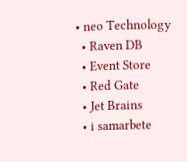• neo Technology
  • Raven DB
  • Event Store
  • Red Gate
  • Jet Brains
  • i samarbete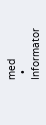med
  • Informator